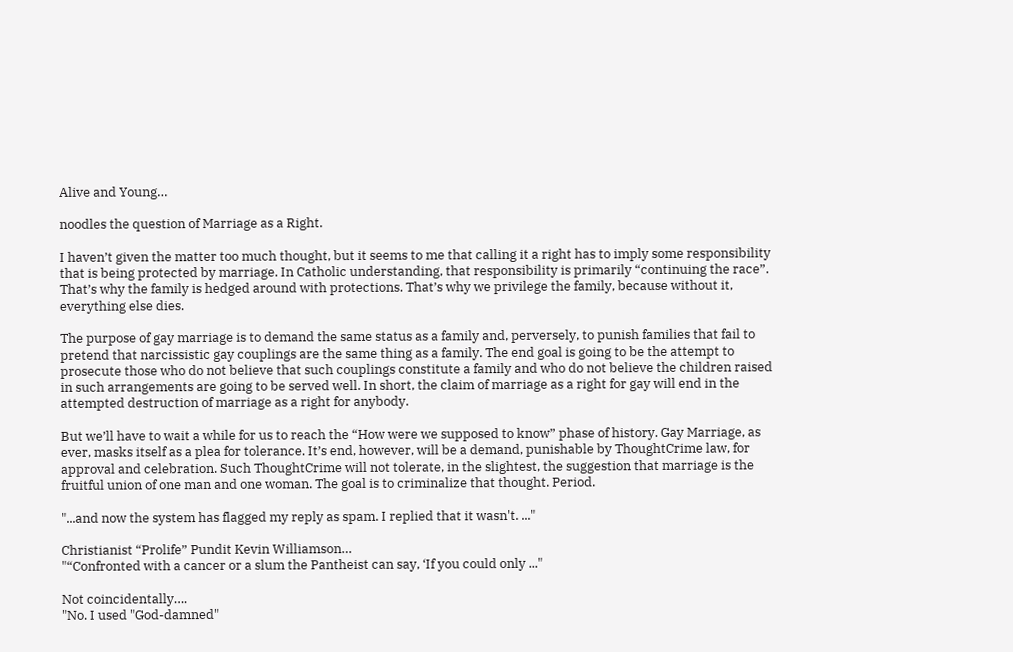Alive and Young…

noodles the question of Marriage as a Right.

I haven’t given the matter too much thought, but it seems to me that calling it a right has to imply some responsibility that is being protected by marriage. In Catholic understanding, that responsibility is primarily “continuing the race”. That’s why the family is hedged around with protections. That’s why we privilege the family, because without it, everything else dies.

The purpose of gay marriage is to demand the same status as a family and, perversely, to punish families that fail to pretend that narcissistic gay couplings are the same thing as a family. The end goal is going to be the attempt to prosecute those who do not believe that such couplings constitute a family and who do not believe the children raised in such arrangements are going to be served well. In short, the claim of marriage as a right for gay will end in the attempted destruction of marriage as a right for anybody.

But we’ll have to wait a while for us to reach the “How were we supposed to know” phase of history. Gay Marriage, as ever, masks itself as a plea for tolerance. It’s end, however, will be a demand, punishable by ThoughtCrime law, for approval and celebration. Such ThoughtCrime will not tolerate, in the slightest, the suggestion that marriage is the fruitful union of one man and one woman. The goal is to criminalize that thought. Period.

"...and now the system has flagged my reply as spam. I replied that it wasn't. ..."

Christianist “Prolife” Pundit Kevin Williamson…
"“Confronted with a cancer or a slum the Pantheist can say, ‘If you could only ..."

Not coincidentally….
"No. I used "God-damned"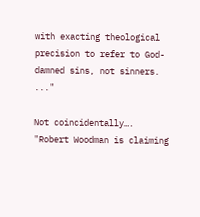with exacting theological precision to refer to God-damned sins, not sinners. ..."

Not coincidentally….
"Robert Woodman is claiming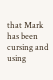that Mark has been cursing and using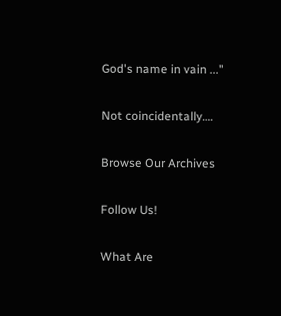God's name in vain ..."

Not coincidentally….

Browse Our Archives

Follow Us!

What Are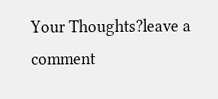Your Thoughts?leave a comment